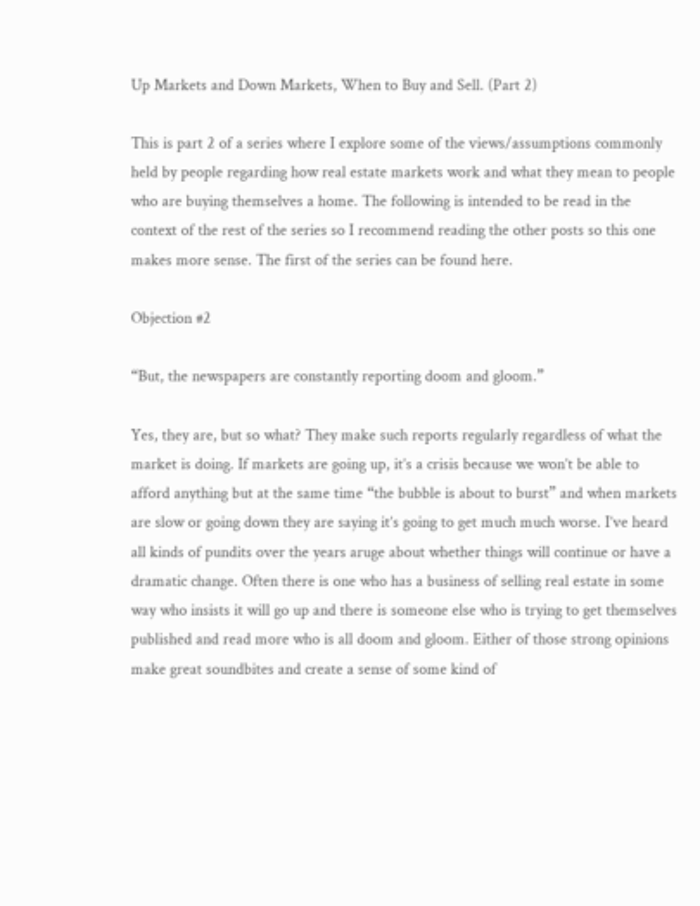Up Markets and Down Markets, When to Buy and Sell. (Part 2)

This is part 2 of a series where I explore some of the views/assumptions commonly held by people regarding how real estate markets work and what they mean to people who are buying themselves a home. The following is intended to be read in the context of the rest of the series so I recommend reading the other posts so this one makes more sense. The first of the series can be found here.

Objection #2

“But, the newspapers are constantly reporting doom and gloom.”

Yes, they are, but so what? They make such reports regularly regardless of what the market is doing. If markets are going up, it’s a crisis because we won’t be able to afford anything but at the same time “the bubble is about to burst” and when markets are slow or going down they are saying it’s going to get much much worse. I’ve heard all kinds of pundits over the years aruge about whether things will continue or have a dramatic change. Often there is one who has a business of selling real estate in some way who insists it will go up and there is someone else who is trying to get themselves published and read more who is all doom and gloom. Either of those strong opinions make great soundbites and create a sense of some kind of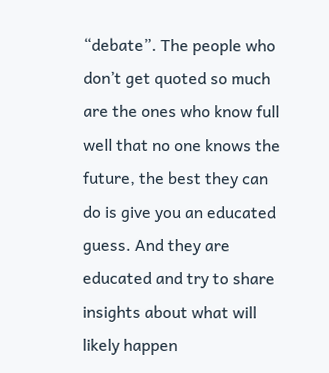“debate”. The people who don’t get quoted so much are the ones who know full well that no one knows the future, the best they can do is give you an educated guess. And they are educated and try to share insights about what will likely happen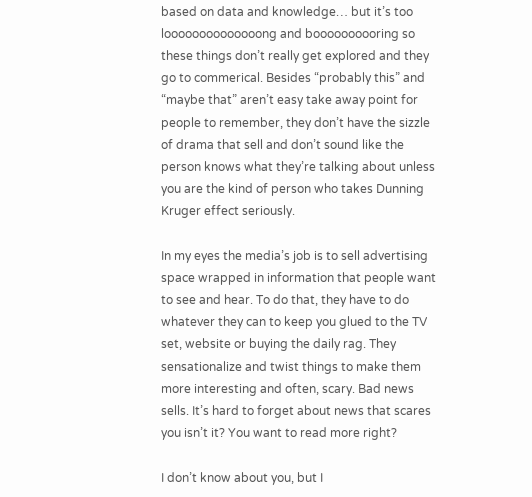based on data and knowledge… but it’s too loooooooooooooong and boooooooooring so these things don’t really get explored and they go to commerical. Besides “probably this” and “maybe that” aren’t easy take away point for people to remember, they don’t have the sizzle of drama that sell and don’t sound like the person knows what they’re talking about unless you are the kind of person who takes Dunning Kruger effect seriously.

In my eyes the media’s job is to sell advertising space wrapped in information that people want to see and hear. To do that, they have to do whatever they can to keep you glued to the TV set, website or buying the daily rag. They sensationalize and twist things to make them more interesting and often, scary. Bad news sells. It’s hard to forget about news that scares you isn’t it? You want to read more right?

I don’t know about you, but I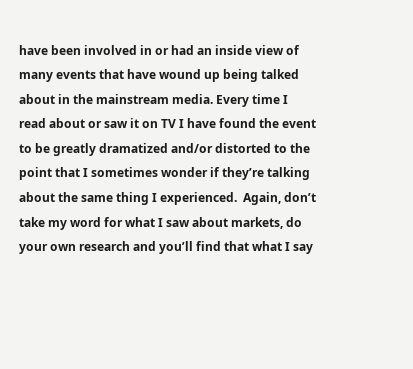have been involved in or had an inside view of many events that have wound up being talked about in the mainstream media. Every time I read about or saw it on TV I have found the event to be greatly dramatized and/or distorted to the point that I sometimes wonder if they’re talking about the same thing I experienced.  Again, don’t take my word for what I saw about markets, do your own research and you’ll find that what I say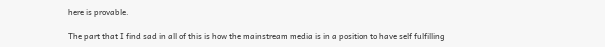here is provable.

The part that I find sad in all of this is how the mainstream media is in a position to have self fulfilling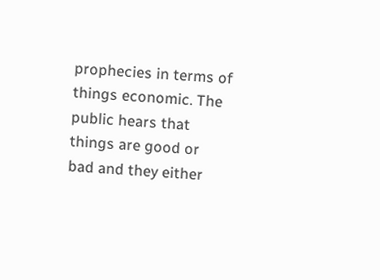prophecies in terms of things economic. The public hears that things are good or bad and they either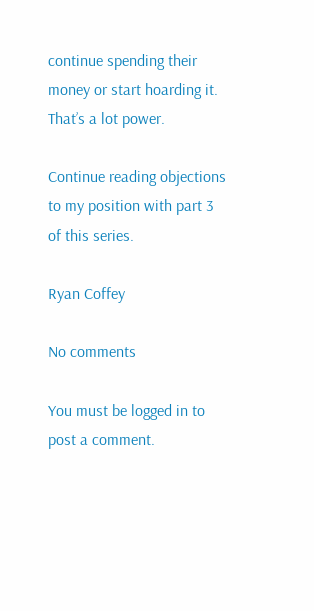continue spending their money or start hoarding it. That’s a lot power.

Continue reading objections to my position with part 3 of this series.

Ryan Coffey

No comments

You must be logged in to post a comment.